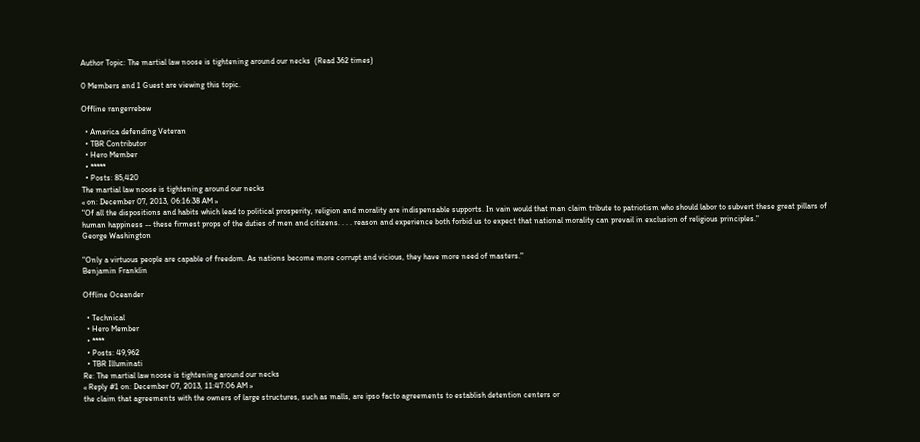Author Topic: The martial law noose is tightening around our necks  (Read 362 times)

0 Members and 1 Guest are viewing this topic.

Offline rangerrebew

  • America defending Veteran
  • TBR Contributor
  • Hero Member
  • *****
  • Posts: 85,420
The martial law noose is tightening around our necks
« on: December 07, 2013, 06:16:38 AM »
"Of all the dispositions and habits which lead to political prosperity, religion and morality are indispensable supports. In vain would that man claim tribute to patriotism who should labor to subvert these great pillars of human happiness -- these firmest props of the duties of men and citizens. . . . reason and experience both forbid us to expect that national morality can prevail in exclusion of religious principles."
George Washington

"Only a virtuous people are capable of freedom. As nations become more corrupt and vicious, they have more need of masters."
Benjamin Franklin

Offline Oceander

  • Technical
  • Hero Member
  • ****
  • Posts: 49,962
  • TBR Illuminati
Re: The martial law noose is tightening around our necks
« Reply #1 on: December 07, 2013, 11:47:06 AM »
the claim that agreements with the owners of large structures, such as malls, are ipso facto agreements to establish detention centers or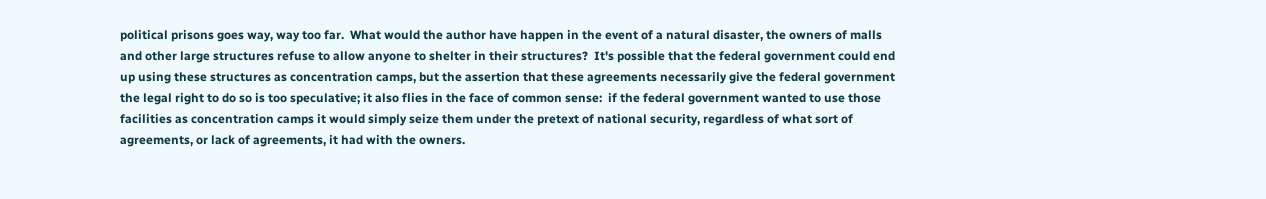political prisons goes way, way too far.  What would the author have happen in the event of a natural disaster, the owners of malls and other large structures refuse to allow anyone to shelter in their structures?  It's possible that the federal government could end up using these structures as concentration camps, but the assertion that these agreements necessarily give the federal government the legal right to do so is too speculative; it also flies in the face of common sense:  if the federal government wanted to use those facilities as concentration camps it would simply seize them under the pretext of national security, regardless of what sort of agreements, or lack of agreements, it had with the owners.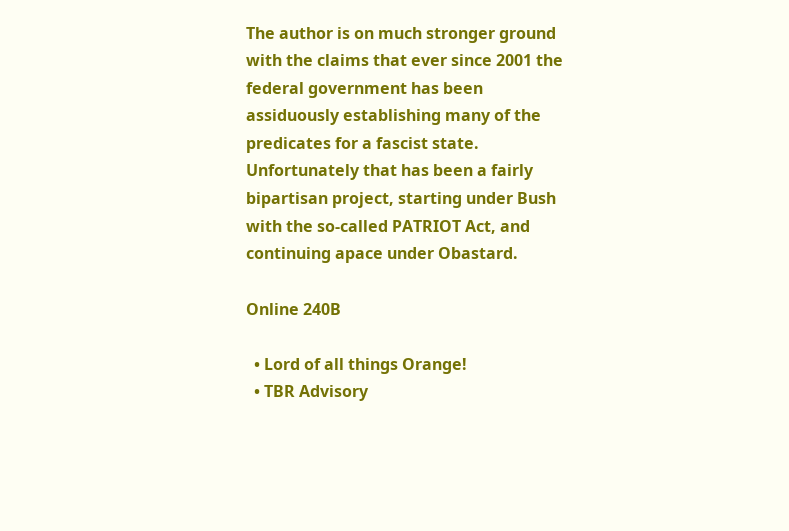The author is on much stronger ground with the claims that ever since 2001 the federal government has been assiduously establishing many of the predicates for a fascist state.  Unfortunately that has been a fairly bipartisan project, starting under Bush with the so-called PATRIOT Act, and continuing apace under Obastard.

Online 240B

  • Lord of all things Orange!
  • TBR Advisory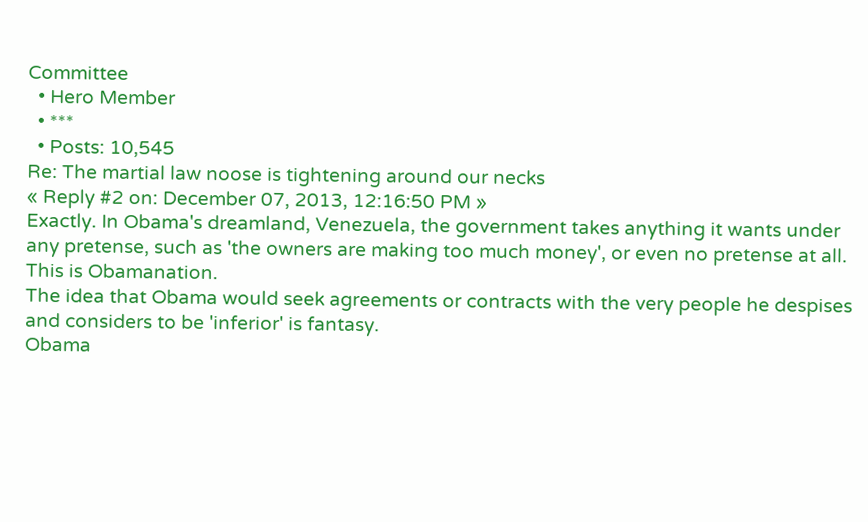Committee
  • Hero Member
  • ***
  • Posts: 10,545
Re: The martial law noose is tightening around our necks
« Reply #2 on: December 07, 2013, 12:16:50 PM »
Exactly. In Obama's dreamland, Venezuela, the government takes anything it wants under any pretense, such as 'the owners are making too much money', or even no pretense at all. This is Obamanation.
The idea that Obama would seek agreements or contracts with the very people he despises and considers to be 'inferior' is fantasy.
Obama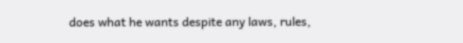does what he wants despite any laws, rules,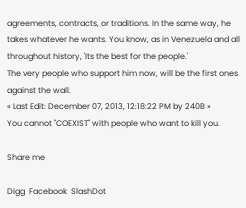agreements, contracts, or traditions. In the same way, he takes whatever he wants. You know, as in Venezuela and all throughout history, 'Its the best for the people.'
The very people who support him now, will be the first ones against the wall.
« Last Edit: December 07, 2013, 12:18:22 PM by 240B »
You cannot "COEXIST" with people who want to kill you.

Share me

Digg  Facebook  SlashDot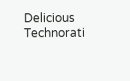Delicious  Technorati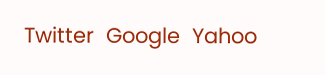Twitter  Google  Yahoo